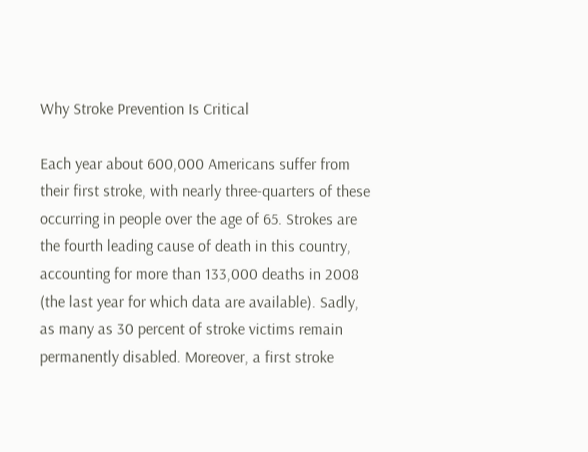Why Stroke Prevention Is Critical

Each year about 600,000 Americans suffer from their first stroke, with nearly three-quarters of these occurring in people over the age of 65. Strokes are the fourth leading cause of death in this country, accounting for more than 133,000 deaths in 2008 (the last year for which data are available). Sadly, as many as 30 percent of stroke victims remain permanently disabled. Moreover, a first stroke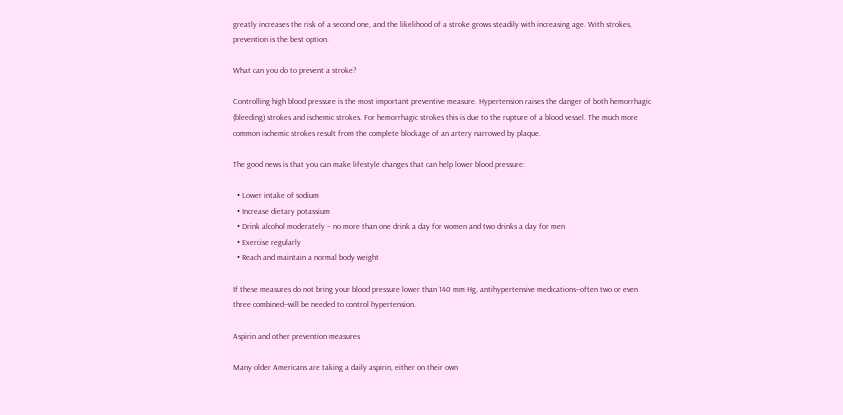greatly increases the risk of a second one, and the likelihood of a stroke grows steadily with increasing age. With strokes, prevention is the best option.

What can you do to prevent a stroke?

Controlling high blood pressure is the most important preventive measure. Hypertension raises the danger of both hemorrhagic (bleeding) strokes and ischemic strokes. For hemorrhagic strokes this is due to the rupture of a blood vessel. The much more common ischemic strokes result from the complete blockage of an artery narrowed by plaque.

The good news is that you can make lifestyle changes that can help lower blood pressure:

  • Lower intake of sodium
  • Increase dietary potassium
  • Drink alcohol moderately – no more than one drink a day for women and two drinks a day for men
  • Exercise regularly
  • Reach and maintain a normal body weight

If these measures do not bring your blood pressure lower than 140 mm Hg, antihypertensive medications--often two or even three combined--will be needed to control hypertension.

Aspirin and other prevention measures

Many older Americans are taking a daily aspirin, either on their own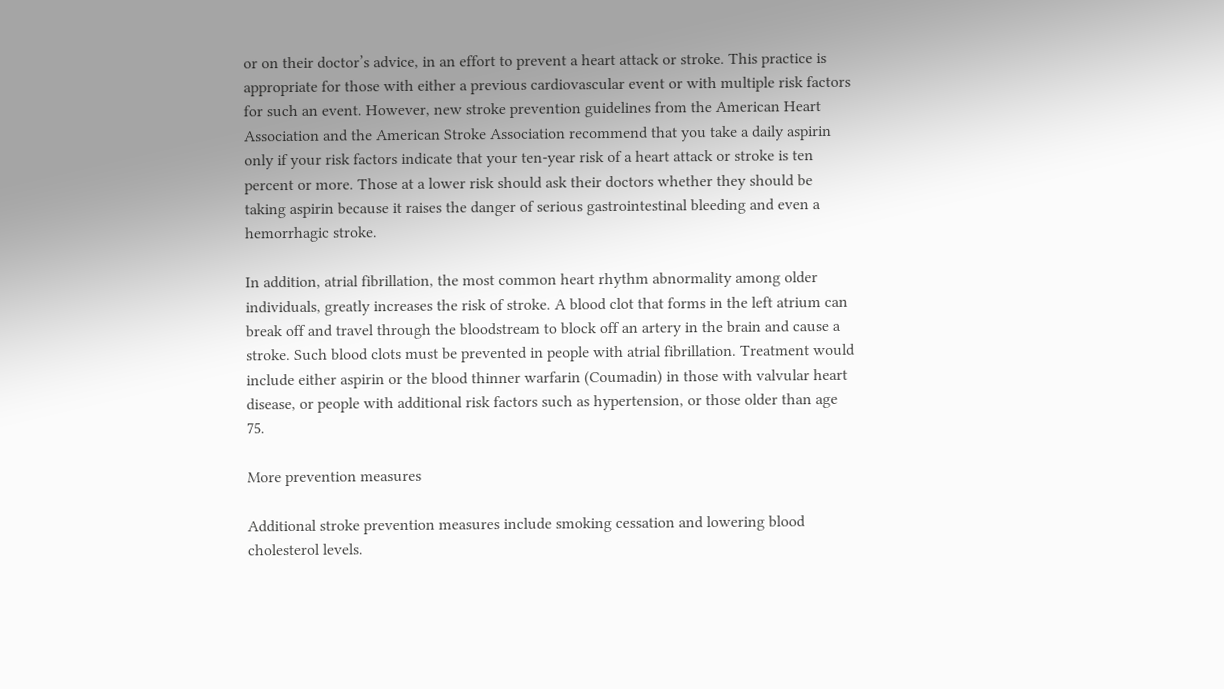or on their doctor’s advice, in an effort to prevent a heart attack or stroke. This practice is appropriate for those with either a previous cardiovascular event or with multiple risk factors for such an event. However, new stroke prevention guidelines from the American Heart Association and the American Stroke Association recommend that you take a daily aspirin only if your risk factors indicate that your ten-year risk of a heart attack or stroke is ten percent or more. Those at a lower risk should ask their doctors whether they should be taking aspirin because it raises the danger of serious gastrointestinal bleeding and even a hemorrhagic stroke.

In addition, atrial fibrillation, the most common heart rhythm abnormality among older individuals, greatly increases the risk of stroke. A blood clot that forms in the left atrium can break off and travel through the bloodstream to block off an artery in the brain and cause a stroke. Such blood clots must be prevented in people with atrial fibrillation. Treatment would include either aspirin or the blood thinner warfarin (Coumadin) in those with valvular heart disease, or people with additional risk factors such as hypertension, or those older than age 75.

More prevention measures

Additional stroke prevention measures include smoking cessation and lowering blood cholesterol levels.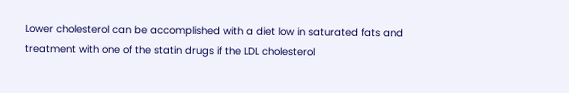Lower cholesterol can be accomplished with a diet low in saturated fats and treatment with one of the statin drugs if the LDL cholesterol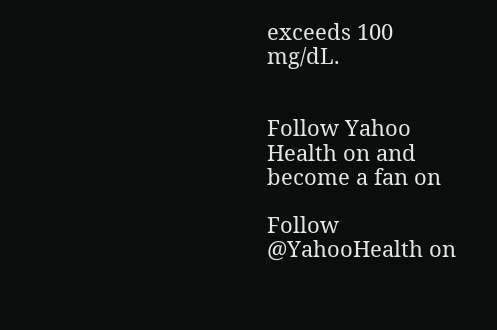exceeds 100 mg/dL.


Follow Yahoo Health on and become a fan on

Follow @YahooHealth on